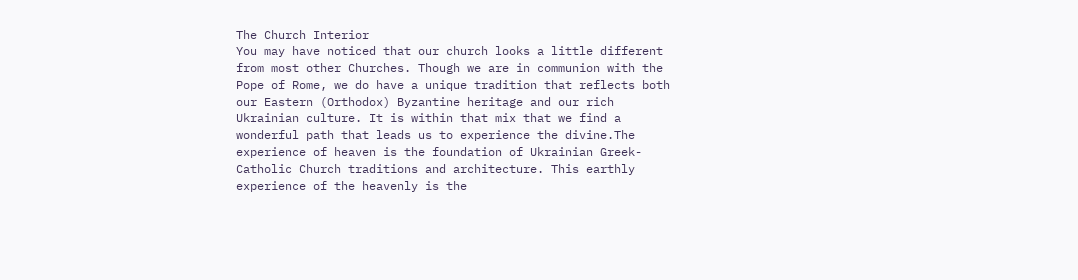The Church Interior
You may have noticed that our church looks a little different from most other Churches. Though we are in communion with the Pope of Rome, we do have a unique tradition that reflects both our Eastern (Orthodox) Byzantine heritage and our rich Ukrainian culture. It is within that mix that we find a wonderful path that leads us to experience the divine.The experience of heaven is the foundation of Ukrainian Greek-Catholic Church traditions and architecture. This earthly experience of the heavenly is the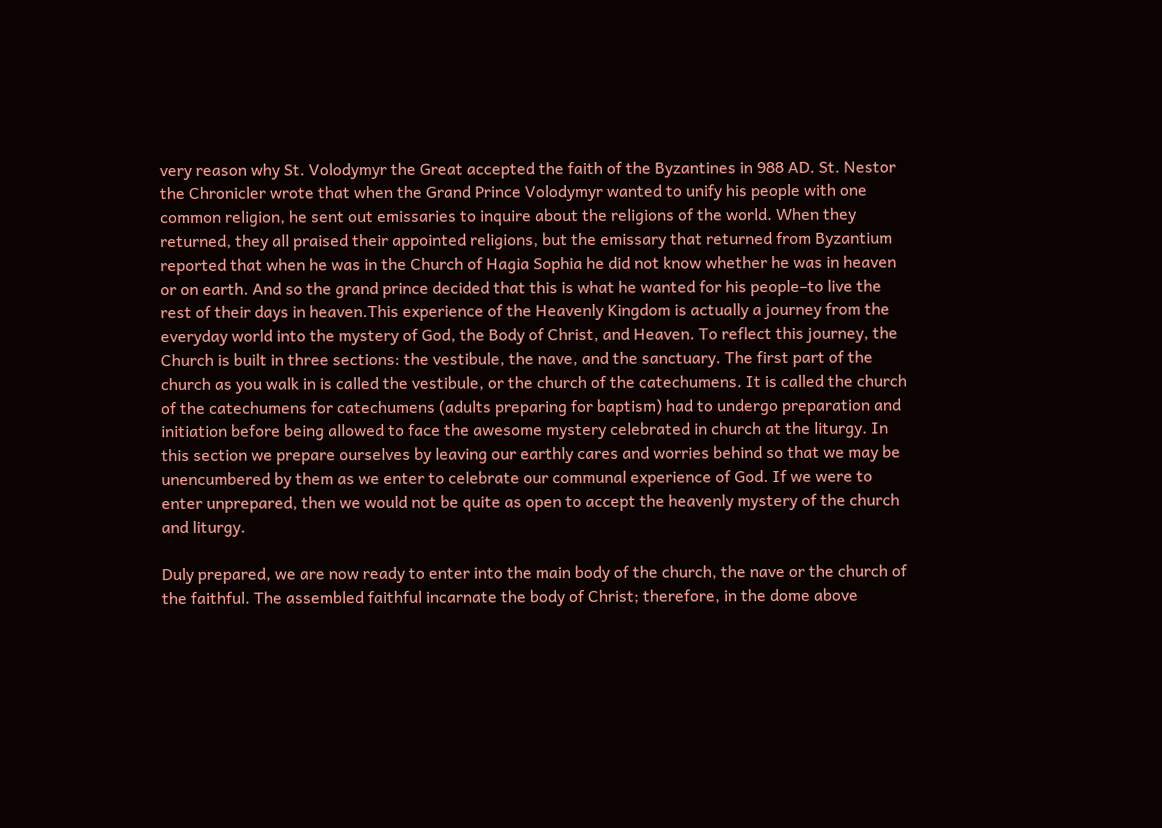very reason why St. Volodymyr the Great accepted the faith of the Byzantines in 988 AD. St. Nestor the Chronicler wrote that when the Grand Prince Volodymyr wanted to unify his people with one common religion, he sent out emissaries to inquire about the religions of the world. When they returned, they all praised their appointed religions, but the emissary that returned from Byzantium reported that when he was in the Church of Hagia Sophia he did not know whether he was in heaven or on earth. And so the grand prince decided that this is what he wanted for his people–to live the rest of their days in heaven.This experience of the Heavenly Kingdom is actually a journey from the everyday world into the mystery of God, the Body of Christ, and Heaven. To reflect this journey, the Church is built in three sections: the vestibule, the nave, and the sanctuary. The first part of the church as you walk in is called the vestibule, or the church of the catechumens. It is called the church of the catechumens for catechumens (adults preparing for baptism) had to undergo preparation and initiation before being allowed to face the awesome mystery celebrated in church at the liturgy. In this section we prepare ourselves by leaving our earthly cares and worries behind so that we may be unencumbered by them as we enter to celebrate our communal experience of God. If we were to enter unprepared, then we would not be quite as open to accept the heavenly mystery of the church and liturgy.

Duly prepared, we are now ready to enter into the main body of the church, the nave or the church of the faithful. The assembled faithful incarnate the body of Christ; therefore, in the dome above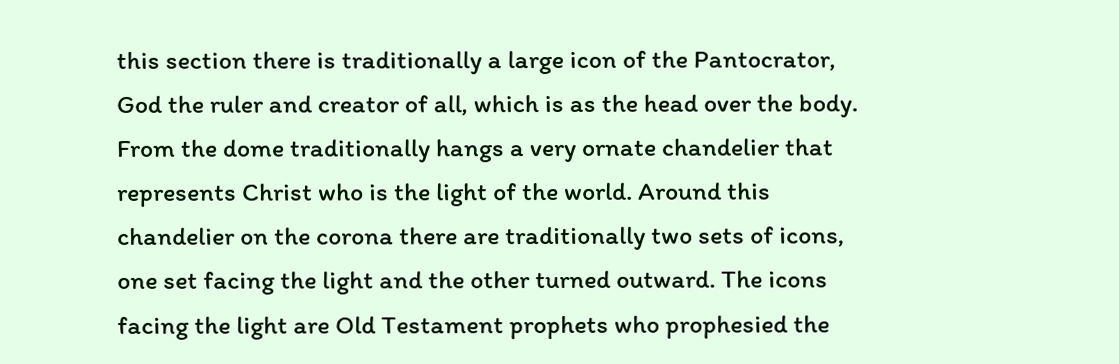this section there is traditionally a large icon of the Pantocrator, God the ruler and creator of all, which is as the head over the body. From the dome traditionally hangs a very ornate chandelier that represents Christ who is the light of the world. Around this chandelier on the corona there are traditionally two sets of icons, one set facing the light and the other turned outward. The icons facing the light are Old Testament prophets who prophesied the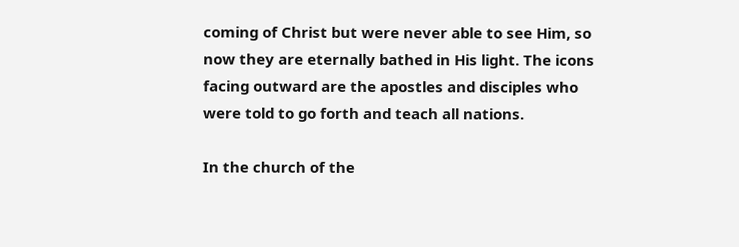coming of Christ but were never able to see Him, so now they are eternally bathed in His light. The icons facing outward are the apostles and disciples who were told to go forth and teach all nations.

In the church of the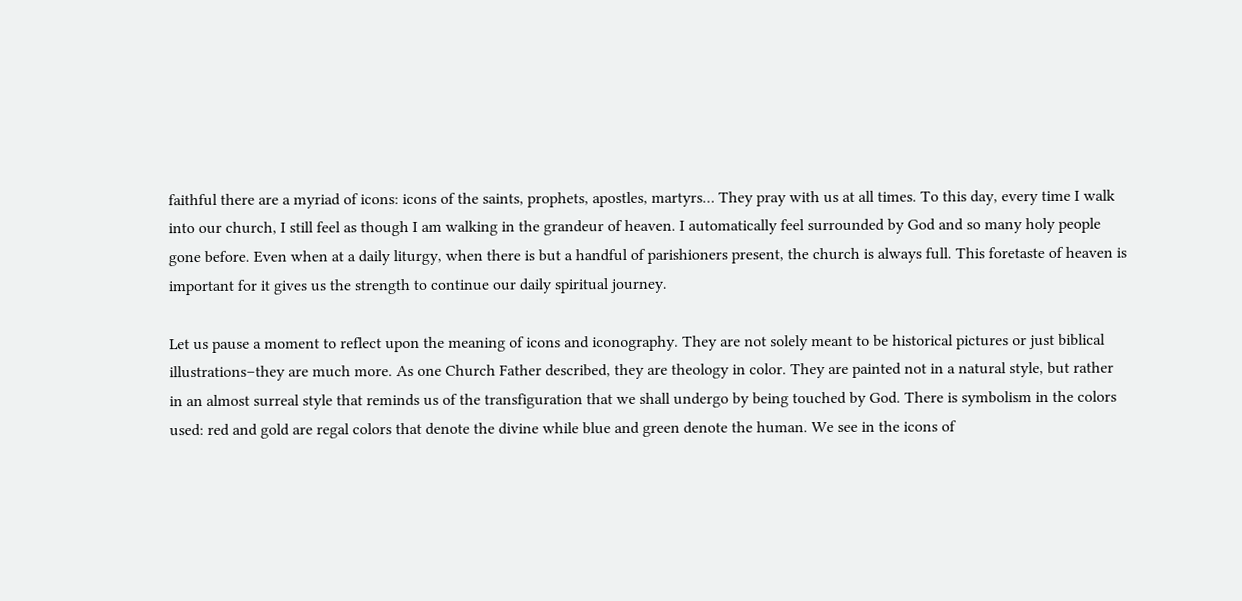faithful there are a myriad of icons: icons of the saints, prophets, apostles, martyrs… They pray with us at all times. To this day, every time I walk into our church, I still feel as though I am walking in the grandeur of heaven. I automatically feel surrounded by God and so many holy people gone before. Even when at a daily liturgy, when there is but a handful of parishioners present, the church is always full. This foretaste of heaven is important for it gives us the strength to continue our daily spiritual journey.

Let us pause a moment to reflect upon the meaning of icons and iconography. They are not solely meant to be historical pictures or just biblical illustrations–they are much more. As one Church Father described, they are theology in color. They are painted not in a natural style, but rather in an almost surreal style that reminds us of the transfiguration that we shall undergo by being touched by God. There is symbolism in the colors used: red and gold are regal colors that denote the divine while blue and green denote the human. We see in the icons of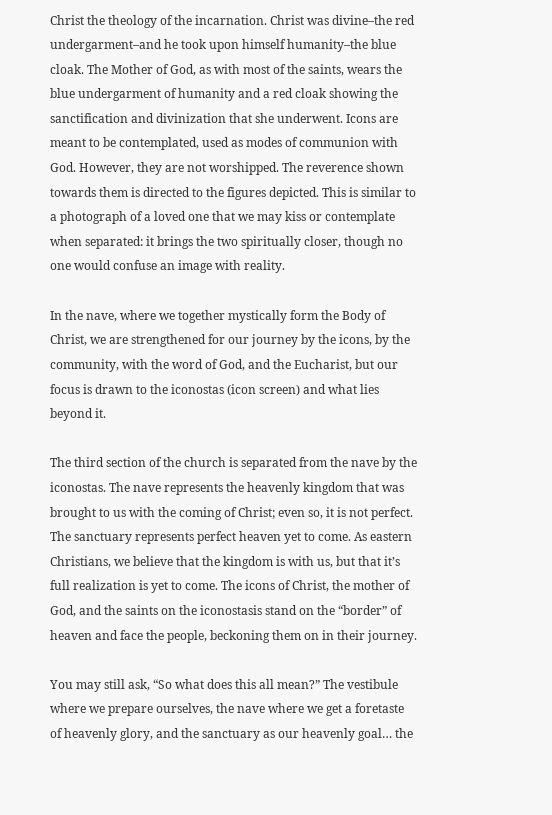Christ the theology of the incarnation. Christ was divine–the red undergarment–and he took upon himself humanity–the blue cloak. The Mother of God, as with most of the saints, wears the blue undergarment of humanity and a red cloak showing the sanctification and divinization that she underwent. Icons are meant to be contemplated, used as modes of communion with God. However, they are not worshipped. The reverence shown towards them is directed to the figures depicted. This is similar to a photograph of a loved one that we may kiss or contemplate when separated: it brings the two spiritually closer, though no one would confuse an image with reality.

In the nave, where we together mystically form the Body of Christ, we are strengthened for our journey by the icons, by the community, with the word of God, and the Eucharist, but our focus is drawn to the iconostas (icon screen) and what lies beyond it.

The third section of the church is separated from the nave by the iconostas. The nave represents the heavenly kingdom that was brought to us with the coming of Christ; even so, it is not perfect. The sanctuary represents perfect heaven yet to come. As eastern Christians, we believe that the kingdom is with us, but that it’s full realization is yet to come. The icons of Christ, the mother of God, and the saints on the iconostasis stand on the “border” of heaven and face the people, beckoning them on in their journey.

You may still ask, “So what does this all mean?” The vestibule where we prepare ourselves, the nave where we get a foretaste of heavenly glory, and the sanctuary as our heavenly goal… the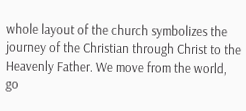whole layout of the church symbolizes the journey of the Christian through Christ to the Heavenly Father. We move from the world, go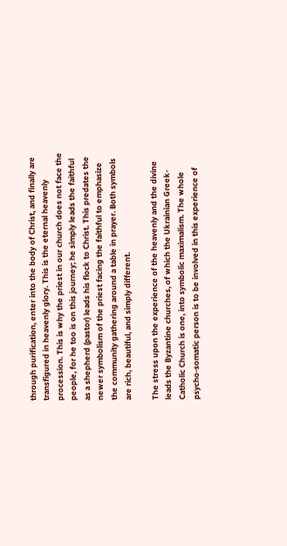through purification, enter into the body of Christ, and finally are transfigured in heavenly glory. This is the eternal heavenly procession. This is why the priest in our church does not face the people, for he too is on this journey; he simply leads the faithful as a shepherd (pastor) leads his flock to Christ. This predates the newer symbolism of the priest facing the faithful to emphasize the community gathering around a table in prayer. Both symbols are rich, beautiful, and simply different.

The stress upon the experience of the heavenly and the divine leads the Byzantine churches, of which the Ukrainian Greek-Catholic Church is one, into symbolic maximalism. The whole psycho-somatic person is to be involved in this experience of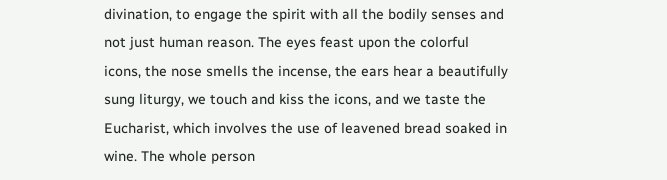divination, to engage the spirit with all the bodily senses and not just human reason. The eyes feast upon the colorful icons, the nose smells the incense, the ears hear a beautifully sung liturgy, we touch and kiss the icons, and we taste the Eucharist, which involves the use of leavened bread soaked in wine. The whole person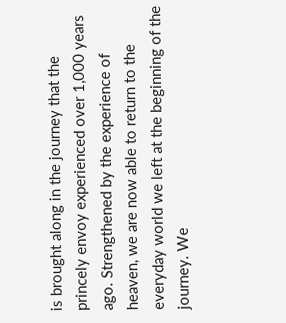is brought along in the journey that the princely envoy experienced over 1,000 years ago. Strengthened by the experience of heaven, we are now able to return to the everyday world we left at the beginning of the journey. We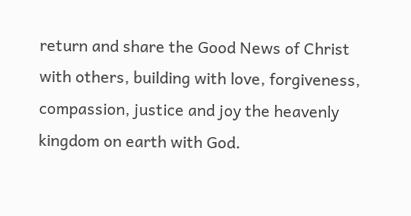return and share the Good News of Christ with others, building with love, forgiveness, compassion, justice and joy the heavenly kingdom on earth with God.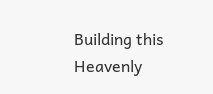Building this Heavenly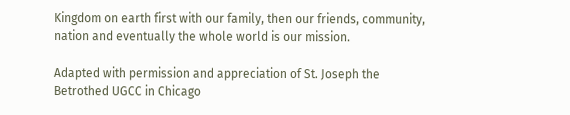Kingdom on earth first with our family, then our friends, community, nation and eventually the whole world is our mission.

Adapted with permission and appreciation of St. Joseph the Betrothed UGCC in Chicago